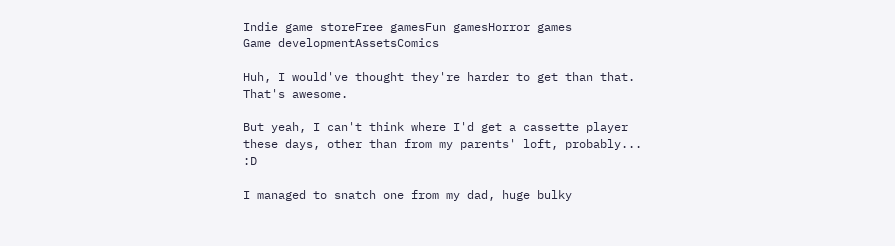Indie game storeFree gamesFun gamesHorror games
Game developmentAssetsComics

Huh, I would've thought they're harder to get than that. That's awesome.

But yeah, I can't think where I'd get a cassette player these days, other than from my parents' loft, probably... :D

I managed to snatch one from my dad, huge bulky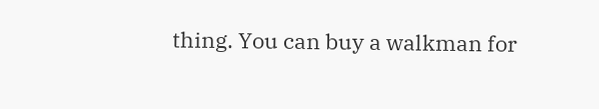thing. You can buy a walkman for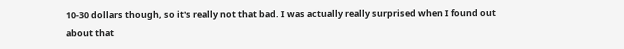10-30 dollars though, so it's really not that bad. I was actually really surprised when I found out about that